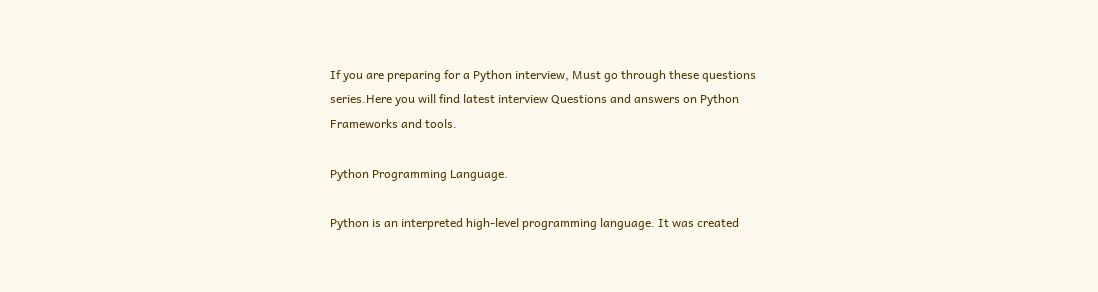If you are preparing for a Python interview, Must go through these questions series.Here you will find latest interview Questions and answers on Python Frameworks and tools.

Python Programming Language.

Python is an interpreted high-level programming language. It was created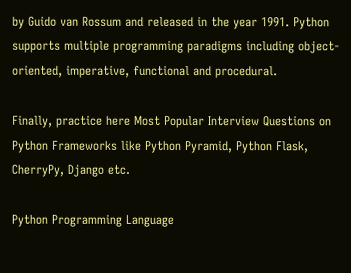by Guido van Rossum and released in the year 1991. Python supports multiple programming paradigms including object-oriented, imperative, functional and procedural.

Finally, practice here Most Popular Interview Questions on Python Frameworks like Python Pyramid, Python Flask, CherryPy, Django etc.

Python Programming Language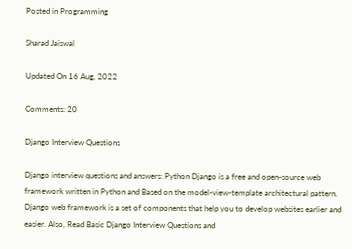Posted in Programming

Sharad Jaiswal

Updated On 16 Aug, 2022

Comments: 20

Django Interview Questions

Django interview questions and answers: Python Django is a free and open-source web framework written in Python and Based on the model-view-template architectural pattern. Django web framework is a set of components that help you to develop websites earlier and easier. Also, Read Basic Django Interview Questions and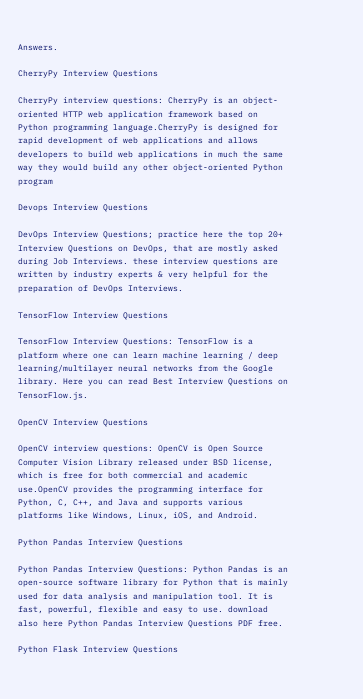Answers.

CherryPy Interview Questions

CherryPy interview questions: CherryPy is an object-oriented HTTP web application framework based on Python programming language.CherryPy is designed for rapid development of web applications and allows developers to build web applications in much the same way they would build any other object-oriented Python program

Devops Interview Questions

DevOps Interview Questions; practice here the top 20+ Interview Questions on DevOps, that are mostly asked during Job Interviews. these interview questions are written by industry experts & very helpful for the preparation of DevOps Interviews.

TensorFlow Interview Questions

TensorFlow Interview Questions: TensorFlow is a platform where one can learn machine learning / deep learning/multilayer neural networks from the Google library. Here you can read Best Interview Questions on TensorFlow.js.

OpenCV Interview Questions

OpenCV interview questions: OpenCV is Open Source Computer Vision Library released under BSD license, which is free for both commercial and academic use.OpenCV provides the programming interface for Python, C, C++, and Java and supports various platforms like Windows, Linux, iOS, and Android.

Python Pandas Interview Questions

Python Pandas Interview Questions: Python Pandas is an open-source software library for Python that is mainly used for data analysis and manipulation tool. It is fast, powerful, flexible and easy to use. download also here Python Pandas Interview Questions PDF free.

Python Flask Interview Questions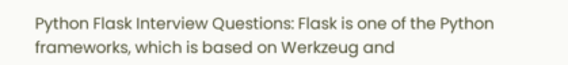Python Flask Interview Questions: Flask is one of the Python frameworks, which is based on Werkzeug and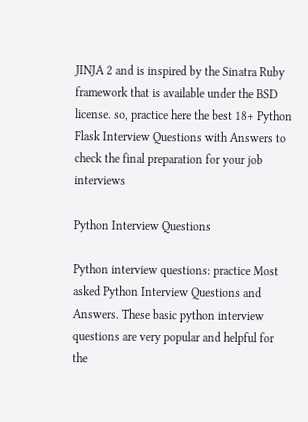JINJA 2 and is inspired by the Sinatra Ruby framework that is available under the BSD license. so, practice here the best 18+ Python Flask Interview Questions with Answers to check the final preparation for your job interviews

Python Interview Questions

Python interview questions: practice Most asked Python Interview Questions and Answers. These basic python interview questions are very popular and helpful for the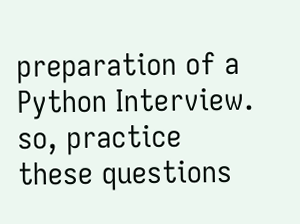preparation of a Python Interview. so, practice these questions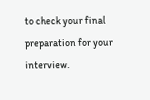to check your final preparation for your interview.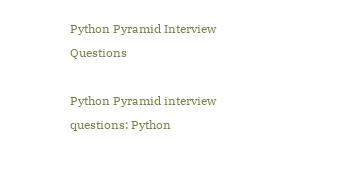Python Pyramid Interview Questions

Python Pyramid interview questions: Python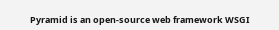Pyramid is an open-source web framework WSGI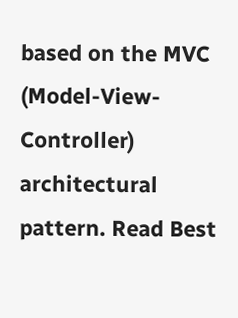based on the MVC (Model-View-Controller) architectural pattern. Read Best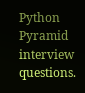Python Pyramid interview questions.